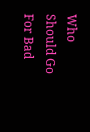Who Should Go For Bad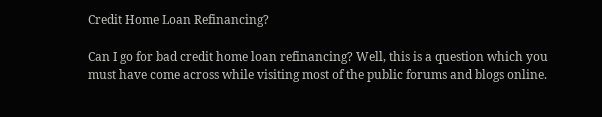Credit Home Loan Refinancing?

Can I go for bad credit home loan refinancing? Well, this is a question which you must have come across while visiting most of the public forums and blogs online.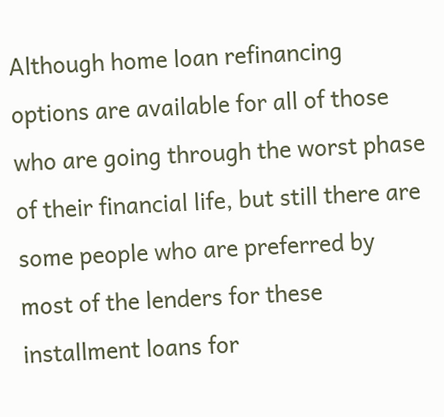Although home loan refinancing options are available for all of those who are going through the worst phase of their financial life, but still there are some people who are preferred by most of the lenders for these installment loans for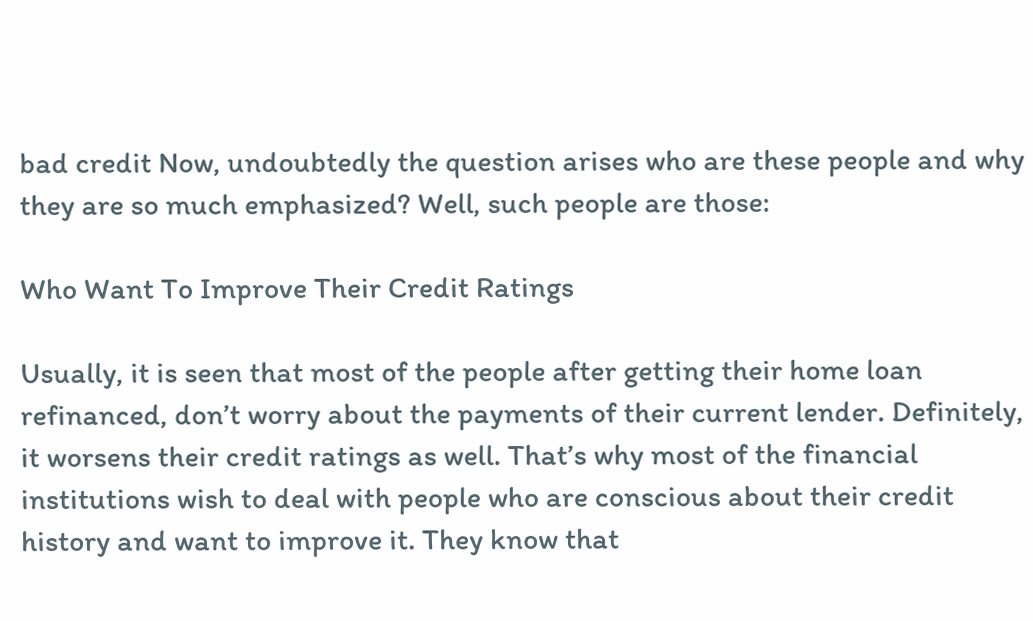bad credit Now, undoubtedly the question arises who are these people and why they are so much emphasized? Well, such people are those:

Who Want To Improve Their Credit Ratings

Usually, it is seen that most of the people after getting their home loan refinanced, don’t worry about the payments of their current lender. Definitely, it worsens their credit ratings as well. That’s why most of the financial institutions wish to deal with people who are conscious about their credit history and want to improve it. They know that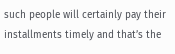such people will certainly pay their installments timely and that’s the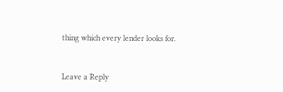thing which every lender looks for.


Leave a Reply